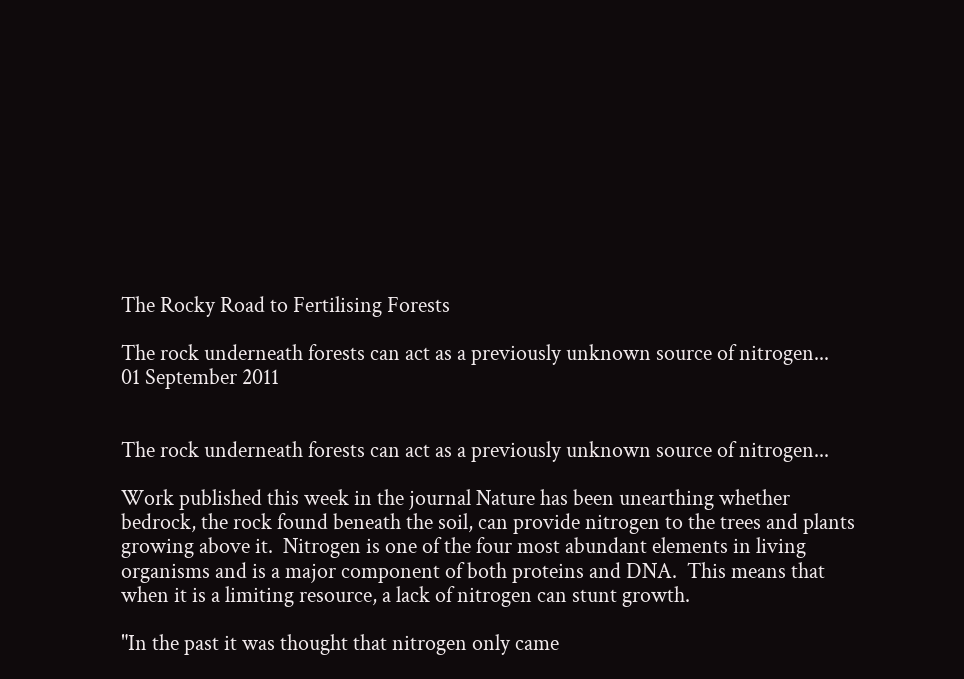The Rocky Road to Fertilising Forests

The rock underneath forests can act as a previously unknown source of nitrogen...
01 September 2011


The rock underneath forests can act as a previously unknown source of nitrogen...

Work published this week in the journal Nature has been unearthing whether bedrock, the rock found beneath the soil, can provide nitrogen to the trees and plants growing above it.  Nitrogen is one of the four most abundant elements in living organisms and is a major component of both proteins and DNA.  This means that when it is a limiting resource, a lack of nitrogen can stunt growth.

"In the past it was thought that nitrogen only came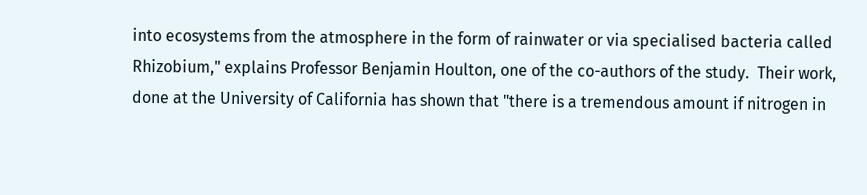into ecosystems from the atmosphere in the form of rainwater or via specialised bacteria called Rhizobium," explains Professor Benjamin Houlton, one of the co-authors of the study.  Their work, done at the University of California has shown that "there is a tremendous amount if nitrogen in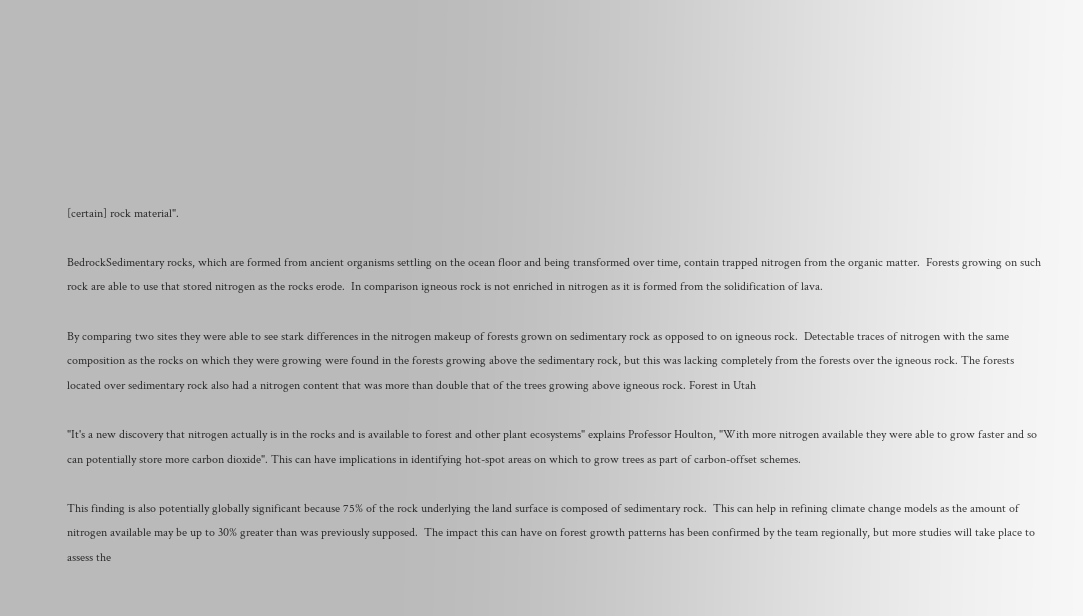[certain] rock material".

BedrockSedimentary rocks, which are formed from ancient organisms settling on the ocean floor and being transformed over time, contain trapped nitrogen from the organic matter.  Forests growing on such rock are able to use that stored nitrogen as the rocks erode.  In comparison igneous rock is not enriched in nitrogen as it is formed from the solidification of lava.

By comparing two sites they were able to see stark differences in the nitrogen makeup of forests grown on sedimentary rock as opposed to on igneous rock.  Detectable traces of nitrogen with the same composition as the rocks on which they were growing were found in the forests growing above the sedimentary rock, but this was lacking completely from the forests over the igneous rock. The forests located over sedimentary rock also had a nitrogen content that was more than double that of the trees growing above igneous rock. Forest in Utah

"It's a new discovery that nitrogen actually is in the rocks and is available to forest and other plant ecosystems" explains Professor Houlton, "With more nitrogen available they were able to grow faster and so can potentially store more carbon dioxide". This can have implications in identifying hot-spot areas on which to grow trees as part of carbon-offset schemes.

This finding is also potentially globally significant because 75% of the rock underlying the land surface is composed of sedimentary rock.  This can help in refining climate change models as the amount of nitrogen available may be up to 30% greater than was previously supposed.  The impact this can have on forest growth patterns has been confirmed by the team regionally, but more studies will take place to assess the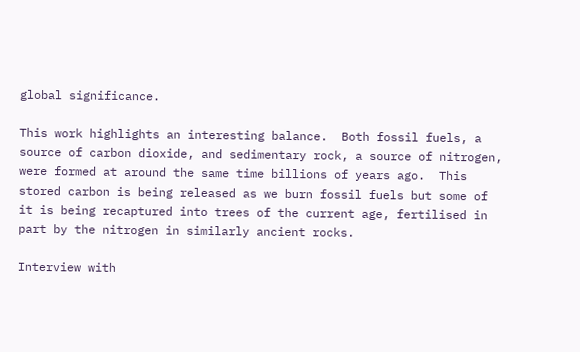global significance.

This work highlights an interesting balance.  Both fossil fuels, a source of carbon dioxide, and sedimentary rock, a source of nitrogen, were formed at around the same time billions of years ago.  This stored carbon is being released as we burn fossil fuels but some of it is being recaptured into trees of the current age, fertilised in part by the nitrogen in similarly ancient rocks.

Interview with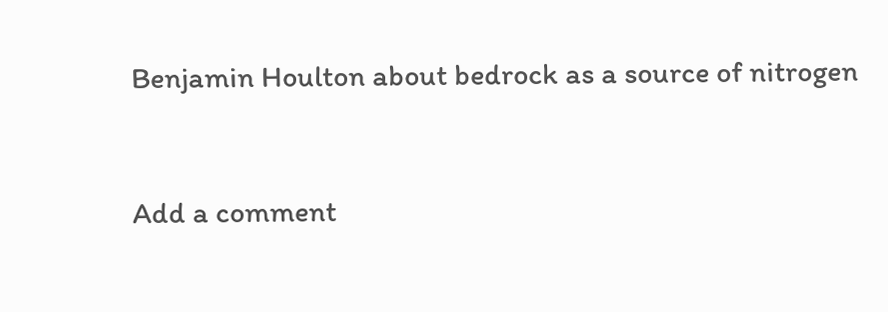Benjamin Houlton about bedrock as a source of nitrogen


Add a comment